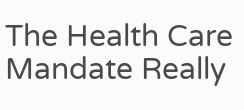The Health Care Mandate Really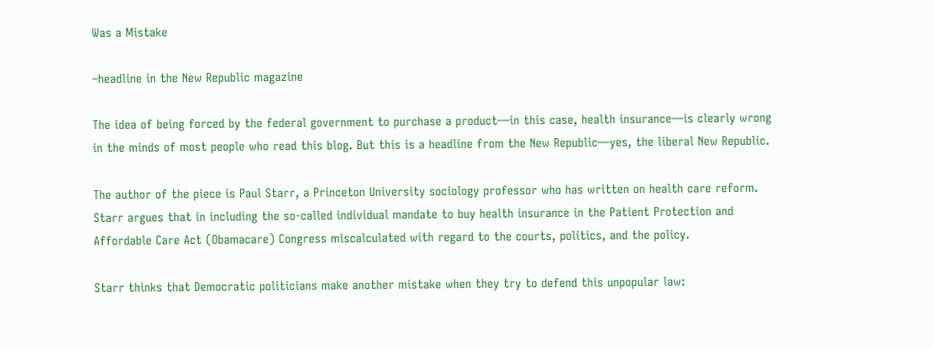Was a Mistake

–headline in the New Republic magazine

The idea of being forced by the federal government to purchase a product—in this case, health insurance—is clearly wrong in the minds of most people who read this blog. But this is a headline from the New Republic—yes, the liberal New Republic.

The author of the piece is Paul Starr, a Princeton University sociology professor who has written on health care reform. Starr argues that in including the so-called individual mandate to buy health insurance in the Patient Protection and Affordable Care Act (Obamacare) Congress miscalculated with regard to the courts, politics, and the policy.

Starr thinks that Democratic politicians make another mistake when they try to defend this unpopular law: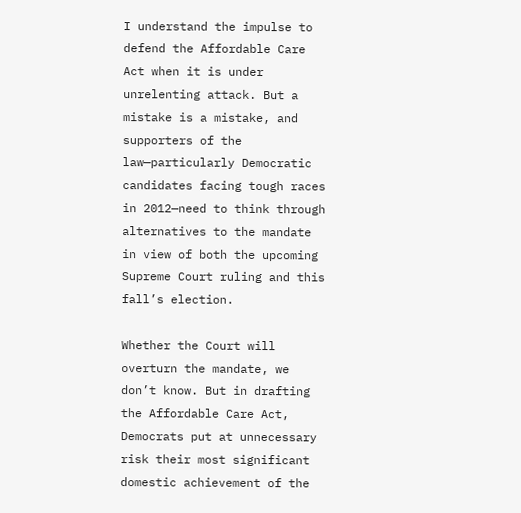I understand the impulse to defend the Affordable Care Act when it is under unrelenting attack. But a mistake is a mistake, and supporters of the law—particularly Democratic candidates facing tough races in 2012—need to think through alternatives to the mandate in view of both the upcoming Supreme Court ruling and this fall’s election.

Whether the Court will overturn the mandate, we don’t know. But in drafting the Affordable Care Act, Democrats put at unnecessary risk their most significant domestic achievement of the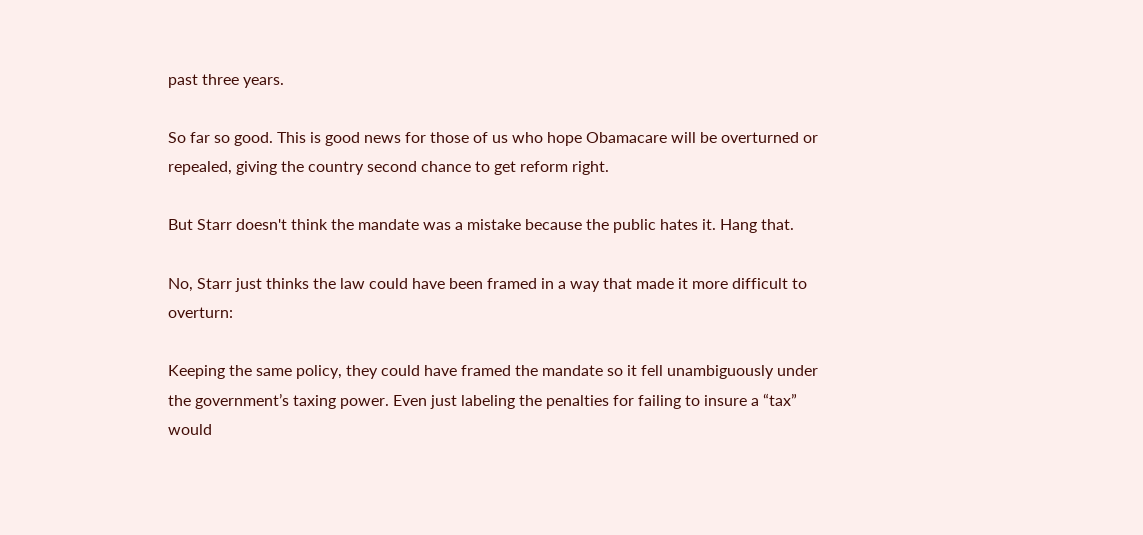past three years.

So far so good. This is good news for those of us who hope Obamacare will be overturned or repealed, giving the country second chance to get reform right.

But Starr doesn't think the mandate was a mistake because the public hates it. Hang that.

No, Starr just thinks the law could have been framed in a way that made it more difficult to overturn:

Keeping the same policy, they could have framed the mandate so it fell unambiguously under the government’s taxing power. Even just labeling the penalties for failing to insure a “tax” would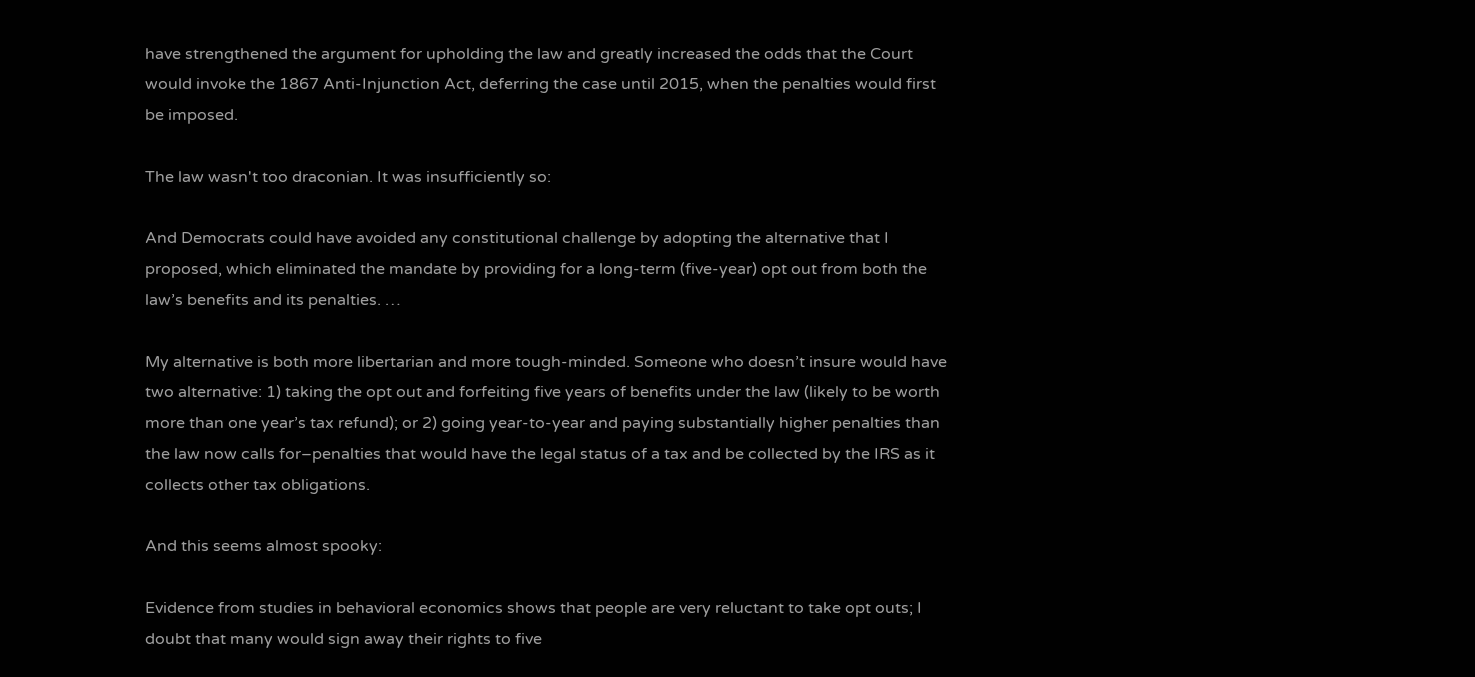have strengthened the argument for upholding the law and greatly increased the odds that the Court would invoke the 1867 Anti-Injunction Act, deferring the case until 2015, when the penalties would first be imposed.

The law wasn't too draconian. It was insufficiently so:

And Democrats could have avoided any constitutional challenge by adopting the alternative that I proposed, which eliminated the mandate by providing for a long-term (five-year) opt out from both the law’s benefits and its penalties. …

My alternative is both more libertarian and more tough-minded. Someone who doesn’t insure would have two alternative: 1) taking the opt out and forfeiting five years of benefits under the law (likely to be worth more than one year’s tax refund); or 2) going year-to-year and paying substantially higher penalties than the law now calls for–penalties that would have the legal status of a tax and be collected by the IRS as it collects other tax obligations.

And this seems almost spooky:

Evidence from studies in behavioral economics shows that people are very reluctant to take opt outs; I doubt that many would sign away their rights to five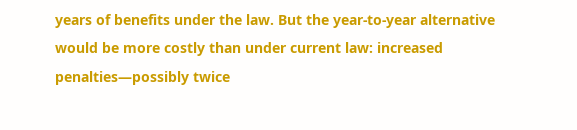years of benefits under the law. But the year-to-year alternative would be more costly than under current law: increased penalties—possibly twice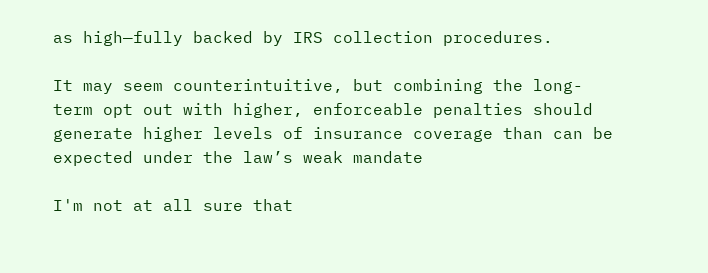as high—fully backed by IRS collection procedures.

It may seem counterintuitive, but combining the long-term opt out with higher, enforceable penalties should generate higher levels of insurance coverage than can be expected under the law’s weak mandate

I'm not at all sure that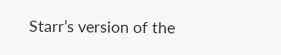Starr’s version of the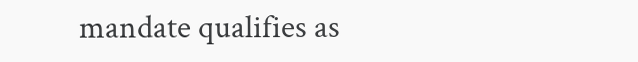mandate qualifies as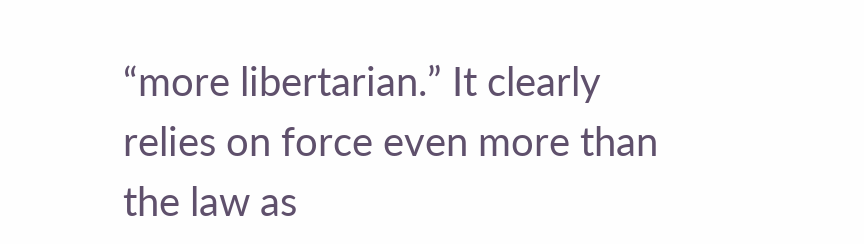“more libertarian.” It clearly relies on force even more than the law as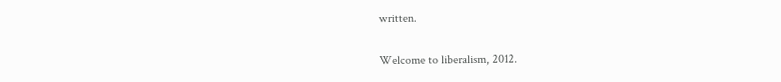written.

Welcome to liberalism, 2012.